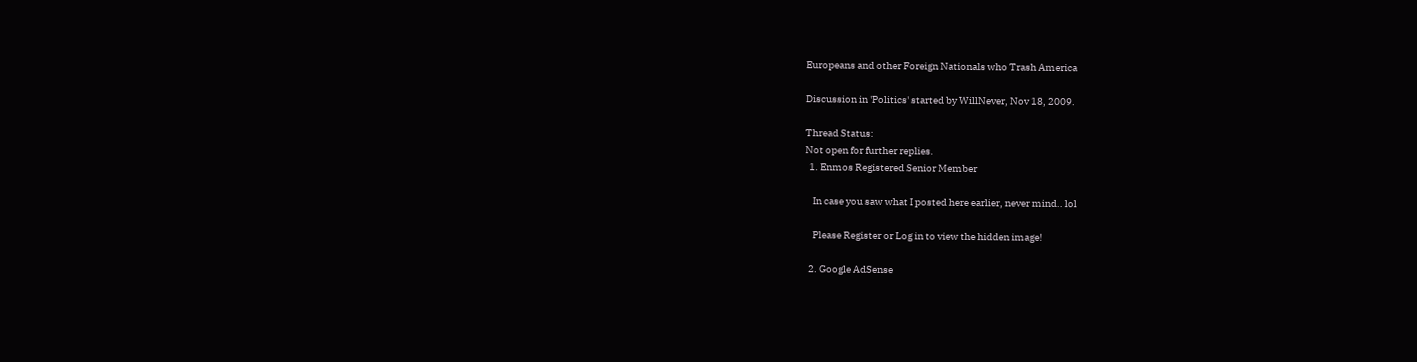Europeans and other Foreign Nationals who Trash America

Discussion in 'Politics' started by WillNever, Nov 18, 2009.

Thread Status:
Not open for further replies.
  1. Enmos Registered Senior Member

    In case you saw what I posted here earlier, never mind.. lol

    Please Register or Log in to view the hidden image!

  2. Google AdSense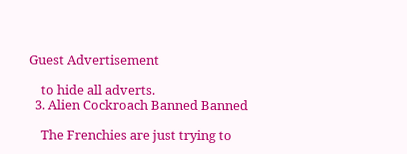Guest Advertisement

    to hide all adverts.
  3. Alien Cockroach Banned Banned

    The Frenchies are just trying to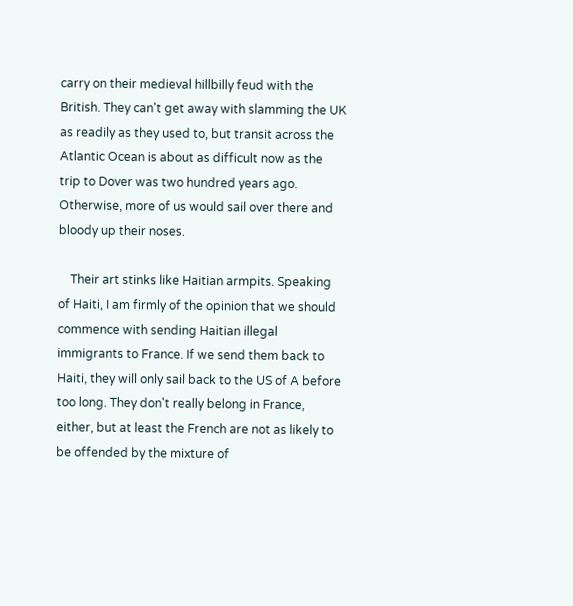carry on their medieval hillbilly feud with the British. They can't get away with slamming the UK as readily as they used to, but transit across the Atlantic Ocean is about as difficult now as the trip to Dover was two hundred years ago. Otherwise, more of us would sail over there and bloody up their noses.

    Their art stinks like Haitian armpits. Speaking of Haiti, I am firmly of the opinion that we should commence with sending Haitian illegal immigrants to France. If we send them back to Haiti, they will only sail back to the US of A before too long. They don't really belong in France, either, but at least the French are not as likely to be offended by the mixture of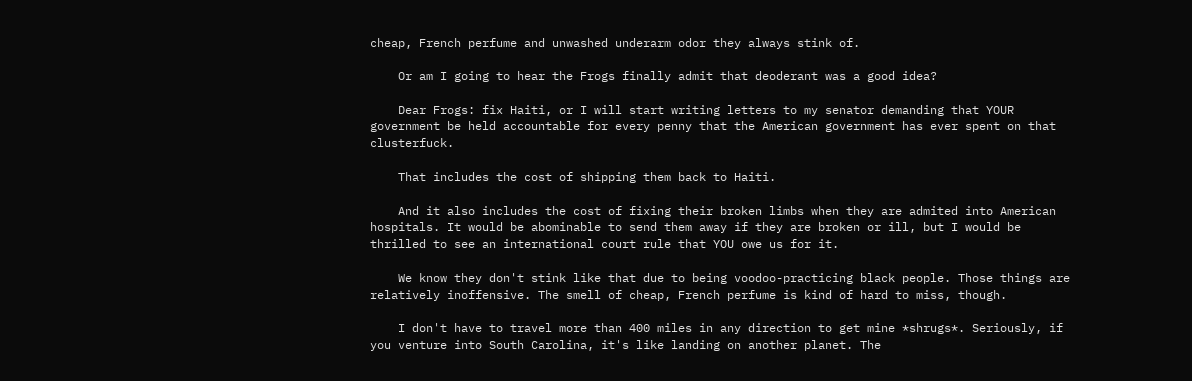cheap, French perfume and unwashed underarm odor they always stink of.

    Or am I going to hear the Frogs finally admit that deoderant was a good idea?

    Dear Frogs: fix Haiti, or I will start writing letters to my senator demanding that YOUR government be held accountable for every penny that the American government has ever spent on that clusterfuck.

    That includes the cost of shipping them back to Haiti.

    And it also includes the cost of fixing their broken limbs when they are admited into American hospitals. It would be abominable to send them away if they are broken or ill, but I would be thrilled to see an international court rule that YOU owe us for it.

    We know they don't stink like that due to being voodoo-practicing black people. Those things are relatively inoffensive. The smell of cheap, French perfume is kind of hard to miss, though.

    I don't have to travel more than 400 miles in any direction to get mine *shrugs*. Seriously, if you venture into South Carolina, it's like landing on another planet. The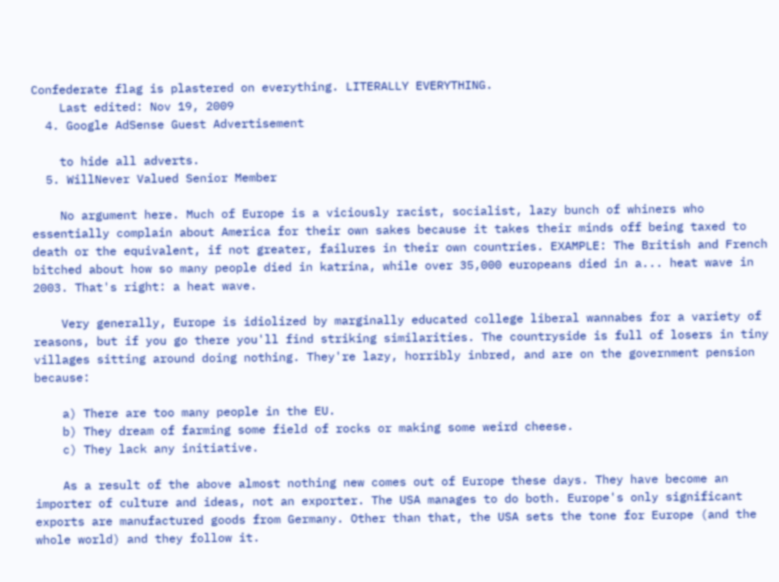Confederate flag is plastered on everything. LITERALLY EVERYTHING.
    Last edited: Nov 19, 2009
  4. Google AdSense Guest Advertisement

    to hide all adverts.
  5. WillNever Valued Senior Member

    No argument here. Much of Europe is a viciously racist, socialist, lazy bunch of whiners who essentially complain about America for their own sakes because it takes their minds off being taxed to death or the equivalent, if not greater, failures in their own countries. EXAMPLE: The British and French bitched about how so many people died in katrina, while over 35,000 europeans died in a... heat wave in 2003. That's right: a heat wave.

    Very generally, Europe is idiolized by marginally educated college liberal wannabes for a variety of reasons, but if you go there you'll find striking similarities. The countryside is full of losers in tiny villages sitting around doing nothing. They're lazy, horribly inbred, and are on the government pension because:

    a) There are too many people in the EU.
    b) They dream of farming some field of rocks or making some weird cheese.
    c) They lack any initiative.

    As a result of the above almost nothing new comes out of Europe these days. They have become an importer of culture and ideas, not an exporter. The USA manages to do both. Europe's only significant exports are manufactured goods from Germany. Other than that, the USA sets the tone for Europe (and the whole world) and they follow it.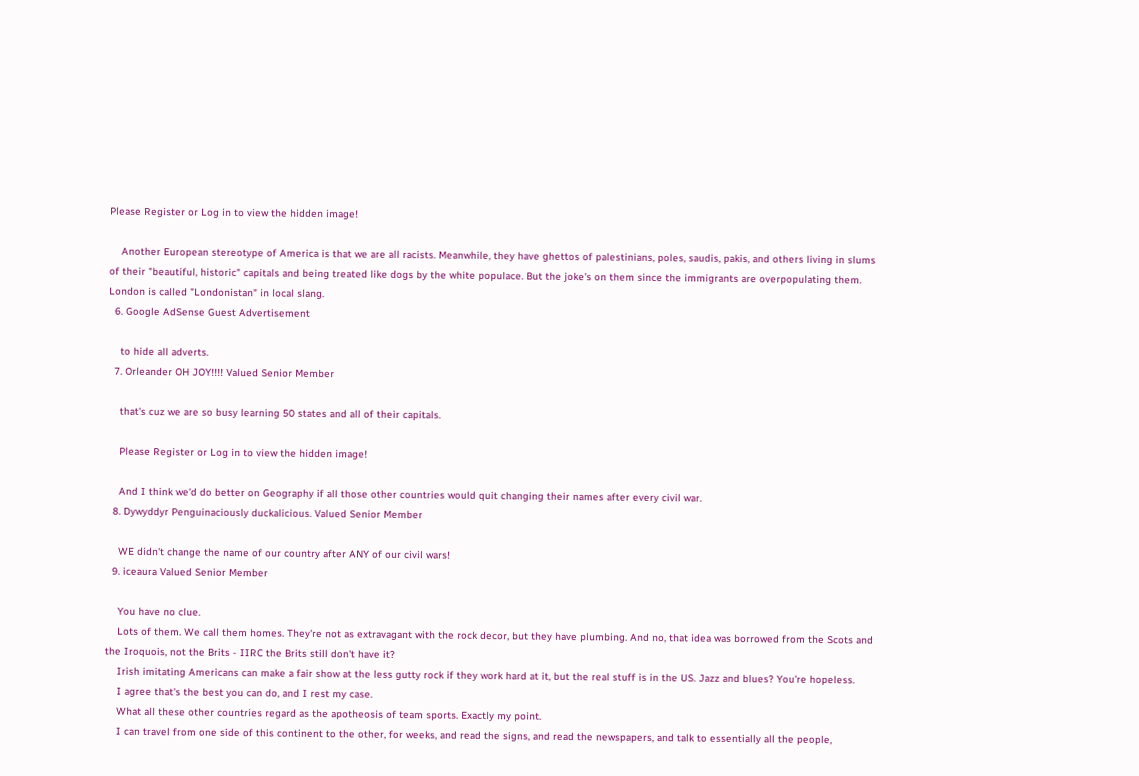Please Register or Log in to view the hidden image!

    Another European stereotype of America is that we are all racists. Meanwhile, they have ghettos of palestinians, poles, saudis, pakis, and others living in slums of their "beautiful, historic" capitals and being treated like dogs by the white populace. But the joke's on them since the immigrants are overpopulating them. London is called "Londonistan" in local slang.
  6. Google AdSense Guest Advertisement

    to hide all adverts.
  7. Orleander OH JOY!!!! Valued Senior Member

    that's cuz we are so busy learning 50 states and all of their capitals.

    Please Register or Log in to view the hidden image!

    And I think we'd do better on Geography if all those other countries would quit changing their names after every civil war.
  8. Dywyddyr Penguinaciously duckalicious. Valued Senior Member

    WE didn't change the name of our country after ANY of our civil wars!
  9. iceaura Valued Senior Member

    You have no clue.
    Lots of them. We call them homes. They're not as extravagant with the rock decor, but they have plumbing. And no, that idea was borrowed from the Scots and the Iroquois, not the Brits - IIRC the Brits still don't have it?
    Irish imitating Americans can make a fair show at the less gutty rock if they work hard at it, but the real stuff is in the US. Jazz and blues? You're hopeless.
    I agree that's the best you can do, and I rest my case.
    What all these other countries regard as the apotheosis of team sports. Exactly my point.
    I can travel from one side of this continent to the other, for weeks, and read the signs, and read the newspapers, and talk to essentially all the people,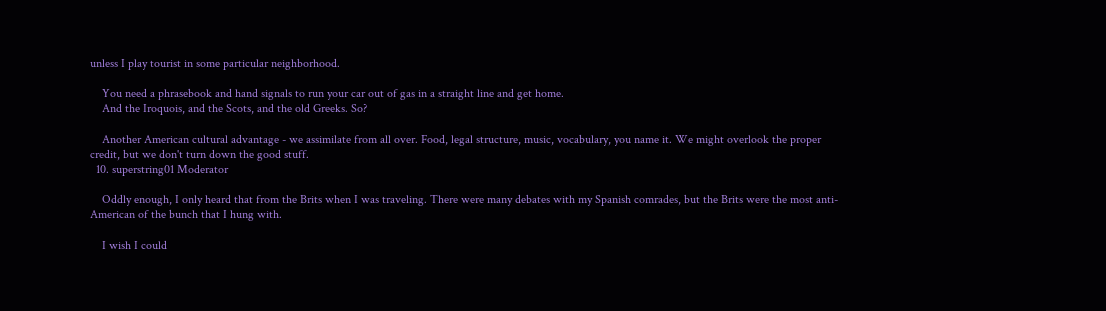unless I play tourist in some particular neighborhood.

    You need a phrasebook and hand signals to run your car out of gas in a straight line and get home.
    And the Iroquois, and the Scots, and the old Greeks. So?

    Another American cultural advantage - we assimilate from all over. Food, legal structure, music, vocabulary, you name it. We might overlook the proper credit, but we don't turn down the good stuff.
  10. superstring01 Moderator

    Oddly enough, I only heard that from the Brits when I was traveling. There were many debates with my Spanish comrades, but the Brits were the most anti-American of the bunch that I hung with.

    I wish I could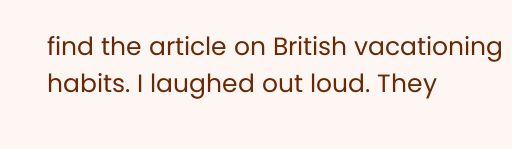find the article on British vacationing habits. I laughed out loud. They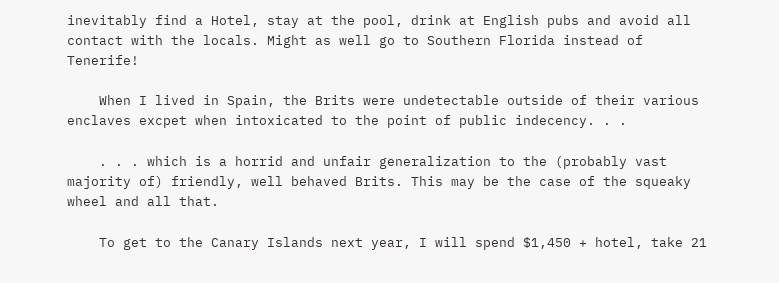inevitably find a Hotel, stay at the pool, drink at English pubs and avoid all contact with the locals. Might as well go to Southern Florida instead of Tenerife!

    When I lived in Spain, the Brits were undetectable outside of their various enclaves excpet when intoxicated to the point of public indecency. . .

    . . . which is a horrid and unfair generalization to the (probably vast majority of) friendly, well behaved Brits. This may be the case of the squeaky wheel and all that.

    To get to the Canary Islands next year, I will spend $1,450 + hotel, take 21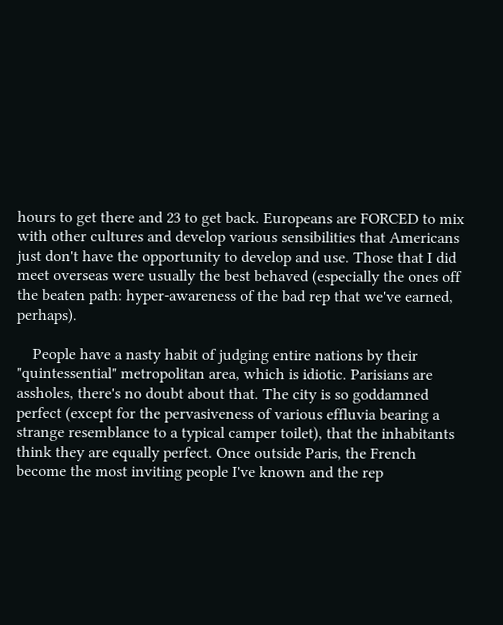hours to get there and 23 to get back. Europeans are FORCED to mix with other cultures and develop various sensibilities that Americans just don't have the opportunity to develop and use. Those that I did meet overseas were usually the best behaved (especially the ones off the beaten path: hyper-awareness of the bad rep that we've earned, perhaps).

    People have a nasty habit of judging entire nations by their "quintessential" metropolitan area, which is idiotic. Parisians are assholes, there's no doubt about that. The city is so goddamned perfect (except for the pervasiveness of various effluvia bearing a strange resemblance to a typical camper toilet), that the inhabitants think they are equally perfect. Once outside Paris, the French become the most inviting people I've known and the rep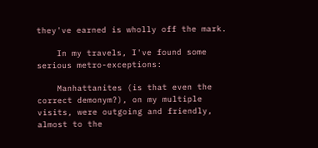they've earned is wholly off the mark.

    In my travels, I've found some serious metro-exceptions:

    Manhattanites (is that even the correct demonym?), on my multiple visits, were outgoing and friendly, almost to the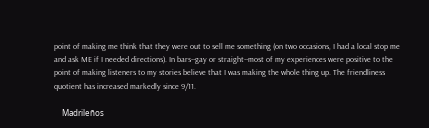point of making me think that they were out to sell me something (on two occasions, I had a local stop me and ask ME if I needed directions). In bars--gay or straight--most of my experiences were positive to the point of making listeners to my stories believe that I was making the whole thing up. The friendliness quotient has increased markedly since 9/11.

    Madrileños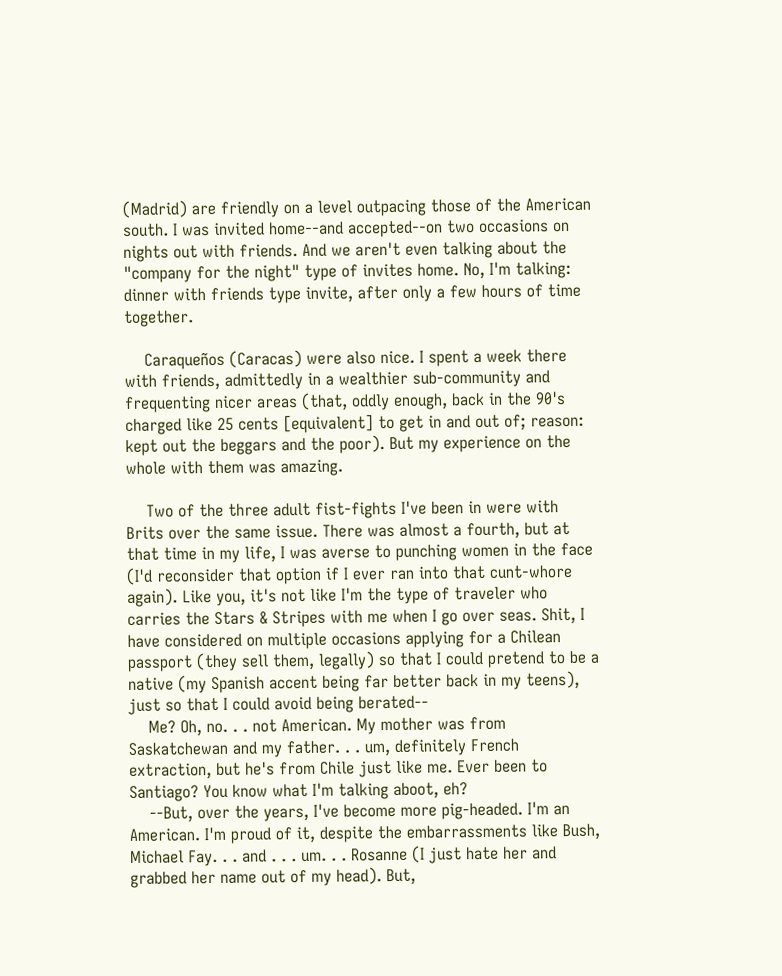(Madrid) are friendly on a level outpacing those of the American south. I was invited home--and accepted--on two occasions on nights out with friends. And we aren't even talking about the "company for the night" type of invites home. No, I'm talking: dinner with friends type invite, after only a few hours of time together.

    Caraqueños (Caracas) were also nice. I spent a week there with friends, admittedly in a wealthier sub-community and frequenting nicer areas (that, oddly enough, back in the 90's charged like 25 cents [equivalent] to get in and out of; reason: kept out the beggars and the poor). But my experience on the whole with them was amazing.

    Two of the three adult fist-fights I've been in were with Brits over the same issue. There was almost a fourth, but at that time in my life, I was averse to punching women in the face (I'd reconsider that option if I ever ran into that cunt-whore again). Like you, it's not like I'm the type of traveler who carries the Stars & Stripes with me when I go over seas. Shit, I have considered on multiple occasions applying for a Chilean passport (they sell them, legally) so that I could pretend to be a native (my Spanish accent being far better back in my teens), just so that I could avoid being berated--
    Me? Oh, no. . . not American. My mother was from Saskatchewan and my father. . . um, definitely French extraction, but he's from Chile just like me. Ever been to Santiago? You know what I'm talking aboot, eh?
    --But, over the years, I've become more pig-headed. I'm an American. I'm proud of it, despite the embarrassments like Bush, Michael Fay. . . and . . . um. . . Rosanne (I just hate her and grabbed her name out of my head). But,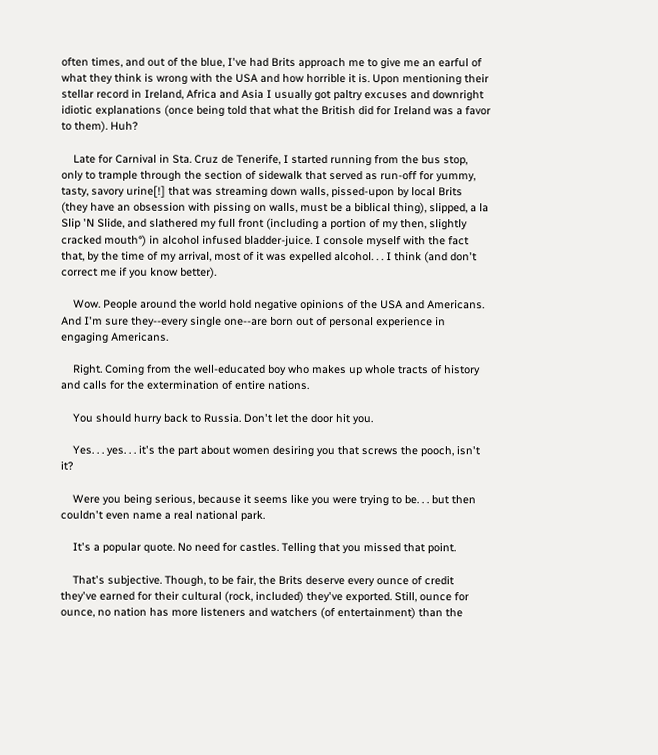often times, and out of the blue, I've had Brits approach me to give me an earful of what they think is wrong with the USA and how horrible it is. Upon mentioning their stellar record in Ireland, Africa and Asia I usually got paltry excuses and downright idiotic explanations (once being told that what the British did for Ireland was a favor to them). Huh?

    Late for Carnival in Sta. Cruz de Tenerife, I started running from the bus stop, only to trample through the section of sidewalk that served as run-off for yummy, tasty, savory urine[!] that was streaming down walls, pissed-upon by local Brits (they have an obsession with pissing on walls, must be a biblical thing), slipped, a la Slip 'N Slide, and slathered my full front (including a portion of my then, slightly cracked mouth°) in alcohol infused bladder-juice. I console myself with the fact that, by the time of my arrival, most of it was expelled alcohol. . . I think (and don't correct me if you know better).

    Wow. People around the world hold negative opinions of the USA and Americans. And I'm sure they--every single one--are born out of personal experience in engaging Americans.

    Right. Coming from the well-educated boy who makes up whole tracts of history and calls for the extermination of entire nations.

    You should hurry back to Russia. Don't let the door hit you.

    Yes. . . yes. . . it's the part about women desiring you that screws the pooch, isn't it?

    Were you being serious, because it seems like you were trying to be. . . but then couldn't even name a real national park.

    It's a popular quote. No need for castles. Telling that you missed that point.

    That's subjective. Though, to be fair, the Brits deserve every ounce of credit they've earned for their cultural (rock, included) they've exported. Still, ounce for ounce, no nation has more listeners and watchers (of entertainment) than the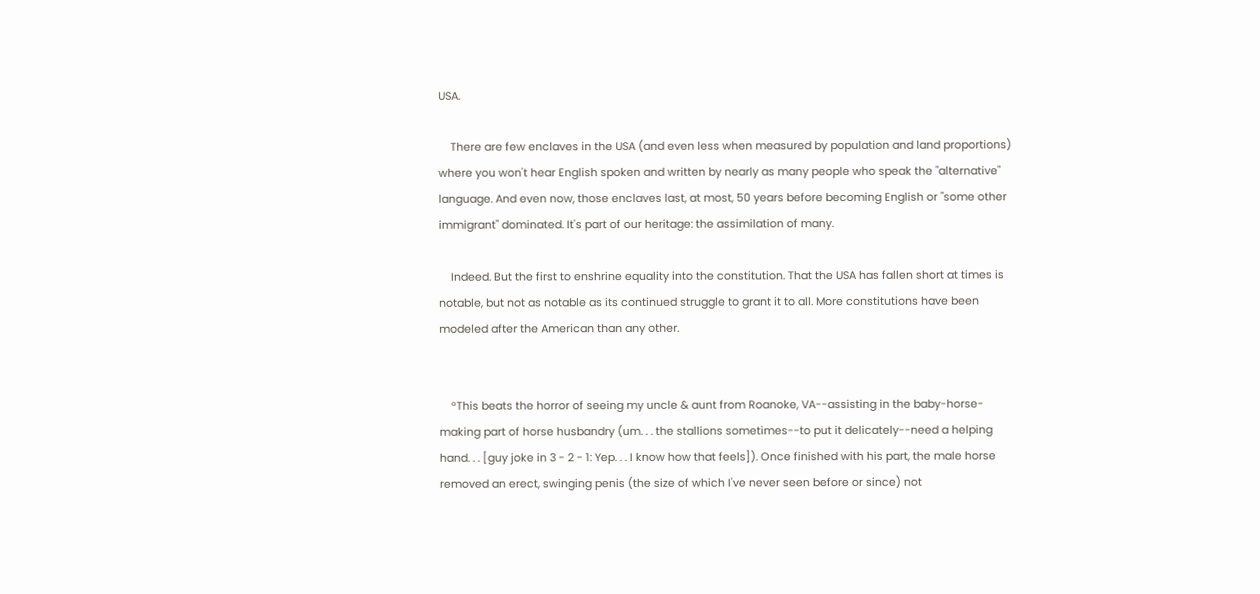USA.

    There are few enclaves in the USA (and even less when measured by population and land proportions) where you won't hear English spoken and written by nearly as many people who speak the "alternative" language. And even now, those enclaves last, at most, 50 years before becoming English or "some other immigrant" dominated. It's part of our heritage: the assimilation of many.

    Indeed. But the first to enshrine equality into the constitution. That the USA has fallen short at times is notable, but not as notable as its continued struggle to grant it to all. More constitutions have been modeled after the American than any other.


    °This beats the horror of seeing my uncle & aunt from Roanoke, VA--assisting in the baby-horse-making part of horse husbandry (um. . . the stallions sometimes--to put it delicately--need a helping hand. . . [guy joke in 3 - 2 - 1: Yep. . . I know how that feels]). Once finished with his part, the male horse removed an erect, swinging penis (the size of which I've never seen before or since) not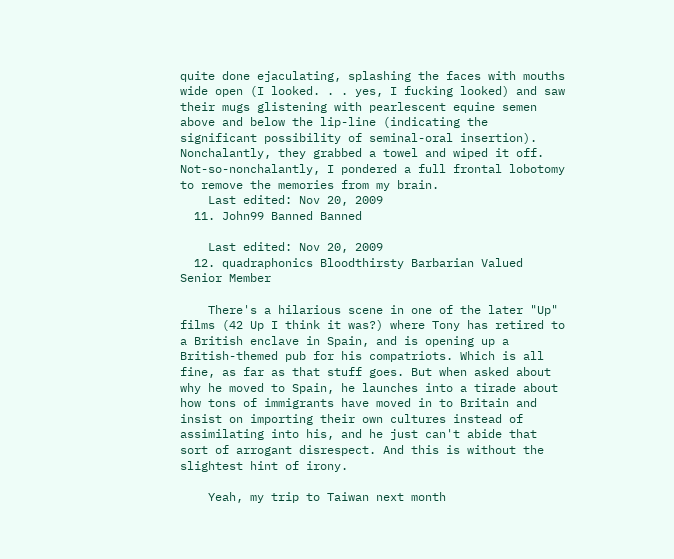quite done ejaculating, splashing the faces with mouths wide open (I looked. . . yes, I fucking looked) and saw their mugs glistening with pearlescent equine semen above and below the lip-line (indicating the significant possibility of seminal-oral insertion). Nonchalantly, they grabbed a towel and wiped it off. Not-so-nonchalantly, I pondered a full frontal lobotomy to remove the memories from my brain.
    Last edited: Nov 20, 2009
  11. John99 Banned Banned

    Last edited: Nov 20, 2009
  12. quadraphonics Bloodthirsty Barbarian Valued Senior Member

    There's a hilarious scene in one of the later "Up" films (42 Up I think it was?) where Tony has retired to a British enclave in Spain, and is opening up a British-themed pub for his compatriots. Which is all fine, as far as that stuff goes. But when asked about why he moved to Spain, he launches into a tirade about how tons of immigrants have moved in to Britain and insist on importing their own cultures instead of assimilating into his, and he just can't abide that sort of arrogant disrespect. And this is without the slightest hint of irony.

    Yeah, my trip to Taiwan next month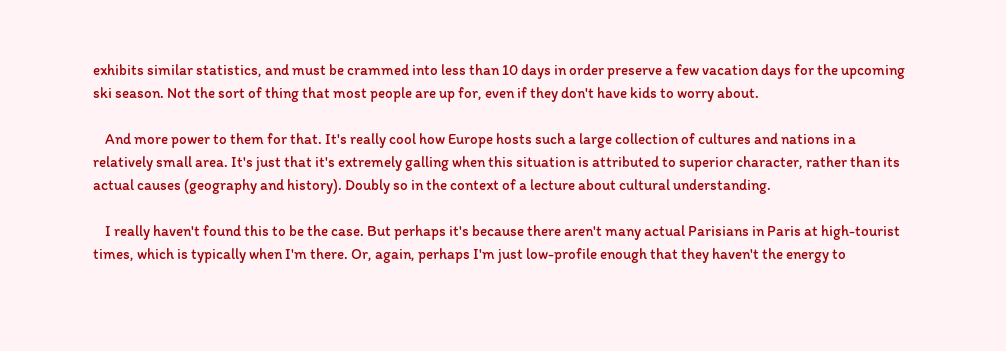exhibits similar statistics, and must be crammed into less than 10 days in order preserve a few vacation days for the upcoming ski season. Not the sort of thing that most people are up for, even if they don't have kids to worry about.

    And more power to them for that. It's really cool how Europe hosts such a large collection of cultures and nations in a relatively small area. It's just that it's extremely galling when this situation is attributed to superior character, rather than its actual causes (geography and history). Doubly so in the context of a lecture about cultural understanding.

    I really haven't found this to be the case. But perhaps it's because there aren't many actual Parisians in Paris at high-tourist times, which is typically when I'm there. Or, again, perhaps I'm just low-profile enough that they haven't the energy to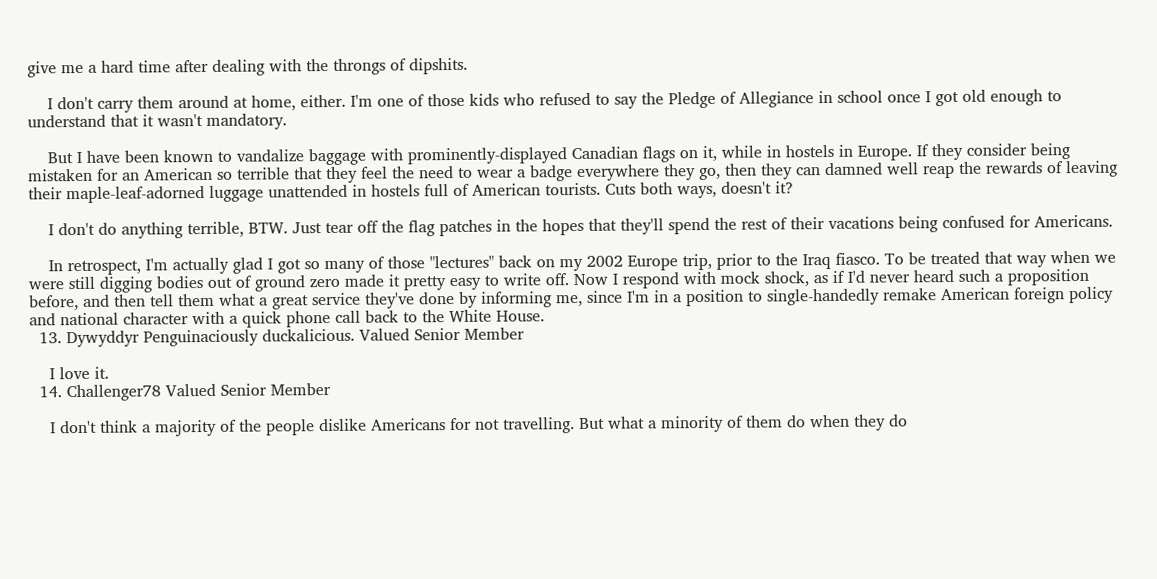give me a hard time after dealing with the throngs of dipshits.

    I don't carry them around at home, either. I'm one of those kids who refused to say the Pledge of Allegiance in school once I got old enough to understand that it wasn't mandatory.

    But I have been known to vandalize baggage with prominently-displayed Canadian flags on it, while in hostels in Europe. If they consider being mistaken for an American so terrible that they feel the need to wear a badge everywhere they go, then they can damned well reap the rewards of leaving their maple-leaf-adorned luggage unattended in hostels full of American tourists. Cuts both ways, doesn't it?

    I don't do anything terrible, BTW. Just tear off the flag patches in the hopes that they'll spend the rest of their vacations being confused for Americans.

    In retrospect, I'm actually glad I got so many of those "lectures" back on my 2002 Europe trip, prior to the Iraq fiasco. To be treated that way when we were still digging bodies out of ground zero made it pretty easy to write off. Now I respond with mock shock, as if I'd never heard such a proposition before, and then tell them what a great service they've done by informing me, since I'm in a position to single-handedly remake American foreign policy and national character with a quick phone call back to the White House.
  13. Dywyddyr Penguinaciously duckalicious. Valued Senior Member

    I love it.
  14. Challenger78 Valued Senior Member

    I don't think a majority of the people dislike Americans for not travelling. But what a minority of them do when they do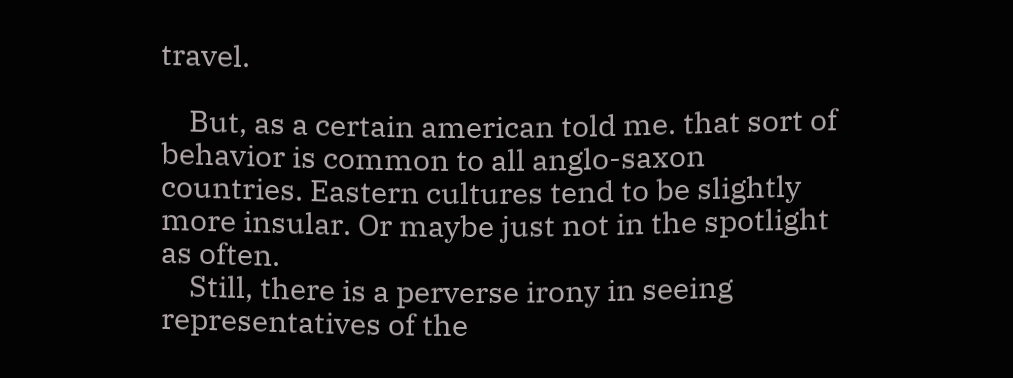travel.

    But, as a certain american told me. that sort of behavior is common to all anglo-saxon countries. Eastern cultures tend to be slightly more insular. Or maybe just not in the spotlight as often.
    Still, there is a perverse irony in seeing representatives of the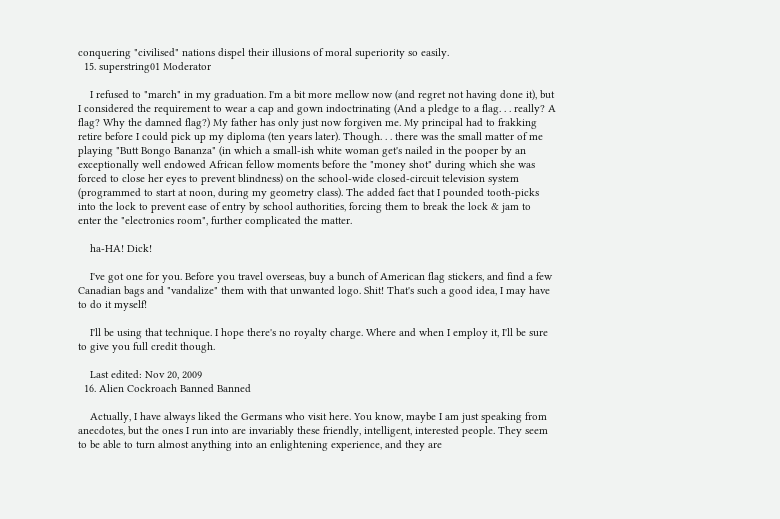conquering "civilised" nations dispel their illusions of moral superiority so easily.
  15. superstring01 Moderator

    I refused to "march" in my graduation. I'm a bit more mellow now (and regret not having done it), but I considered the requirement to wear a cap and gown indoctrinating (And a pledge to a flag. . . really? A flag? Why the damned flag?) My father has only just now forgiven me. My principal had to frakking retire before I could pick up my diploma (ten years later). Though. . . there was the small matter of me playing "Butt Bongo Bananza" (in which a small-ish white woman get's nailed in the pooper by an exceptionally well endowed African fellow moments before the "money shot" during which she was forced to close her eyes to prevent blindness) on the school-wide closed-circuit television system (programmed to start at noon, during my geometry class). The added fact that I pounded tooth-picks into the lock to prevent ease of entry by school authorities, forcing them to break the lock & jam to enter the "electronics room", further complicated the matter.

    ha-HA! Dick!

    I've got one for you. Before you travel overseas, buy a bunch of American flag stickers, and find a few Canadian bags and "vandalize" them with that unwanted logo. Shit! That's such a good idea, I may have to do it myself!

    I'll be using that technique. I hope there's no royalty charge. Where and when I employ it, I'll be sure to give you full credit though.

    Last edited: Nov 20, 2009
  16. Alien Cockroach Banned Banned

    Actually, I have always liked the Germans who visit here. You know, maybe I am just speaking from anecdotes, but the ones I run into are invariably these friendly, intelligent, interested people. They seem to be able to turn almost anything into an enlightening experience, and they are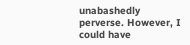unabashedly perverse. However, I could have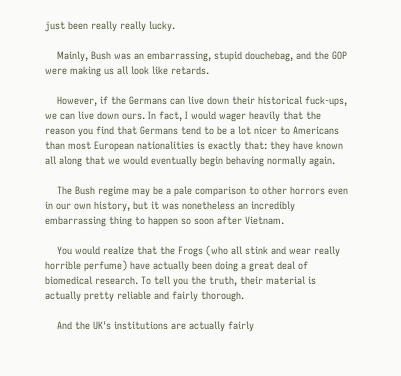just been really really lucky.

    Mainly, Bush was an embarrassing, stupid douchebag, and the GOP were making us all look like retards.

    However, if the Germans can live down their historical fuck-ups, we can live down ours. In fact, I would wager heavily that the reason you find that Germans tend to be a lot nicer to Americans than most European nationalities is exactly that: they have known all along that we would eventually begin behaving normally again.

    The Bush regime may be a pale comparison to other horrors even in our own history, but it was nonetheless an incredibly embarrassing thing to happen so soon after Vietnam.

    You would realize that the Frogs (who all stink and wear really horrible perfume) have actually been doing a great deal of biomedical research. To tell you the truth, their material is actually pretty reliable and fairly thorough.

    And the UK's institutions are actually fairly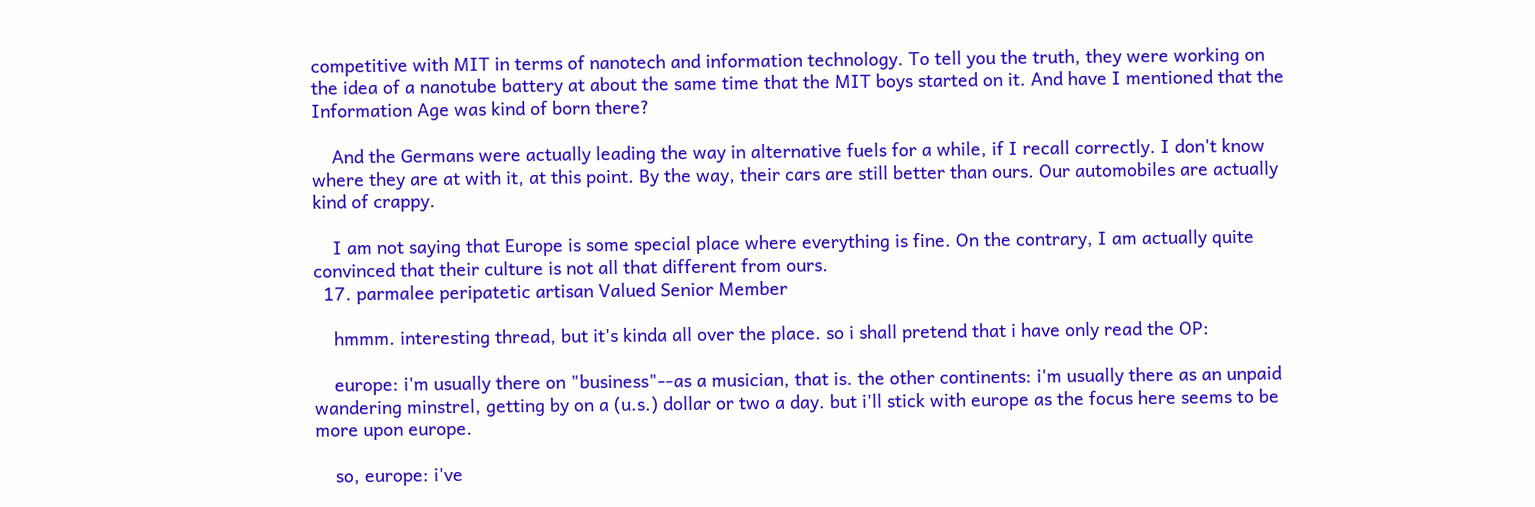competitive with MIT in terms of nanotech and information technology. To tell you the truth, they were working on the idea of a nanotube battery at about the same time that the MIT boys started on it. And have I mentioned that the Information Age was kind of born there?

    And the Germans were actually leading the way in alternative fuels for a while, if I recall correctly. I don't know where they are at with it, at this point. By the way, their cars are still better than ours. Our automobiles are actually kind of crappy.

    I am not saying that Europe is some special place where everything is fine. On the contrary, I am actually quite convinced that their culture is not all that different from ours.
  17. parmalee peripatetic artisan Valued Senior Member

    hmmm. interesting thread, but it's kinda all over the place. so i shall pretend that i have only read the OP:

    europe: i'm usually there on "business"--as a musician, that is. the other continents: i'm usually there as an unpaid wandering minstrel, getting by on a (u.s.) dollar or two a day. but i'll stick with europe as the focus here seems to be more upon europe.

    so, europe: i've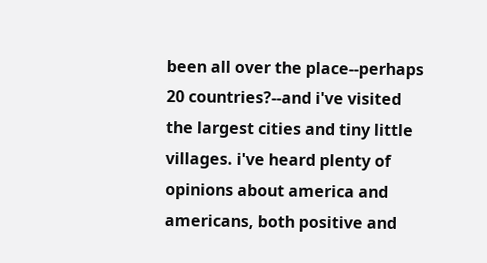been all over the place--perhaps 20 countries?--and i've visited the largest cities and tiny little villages. i've heard plenty of opinions about america and americans, both positive and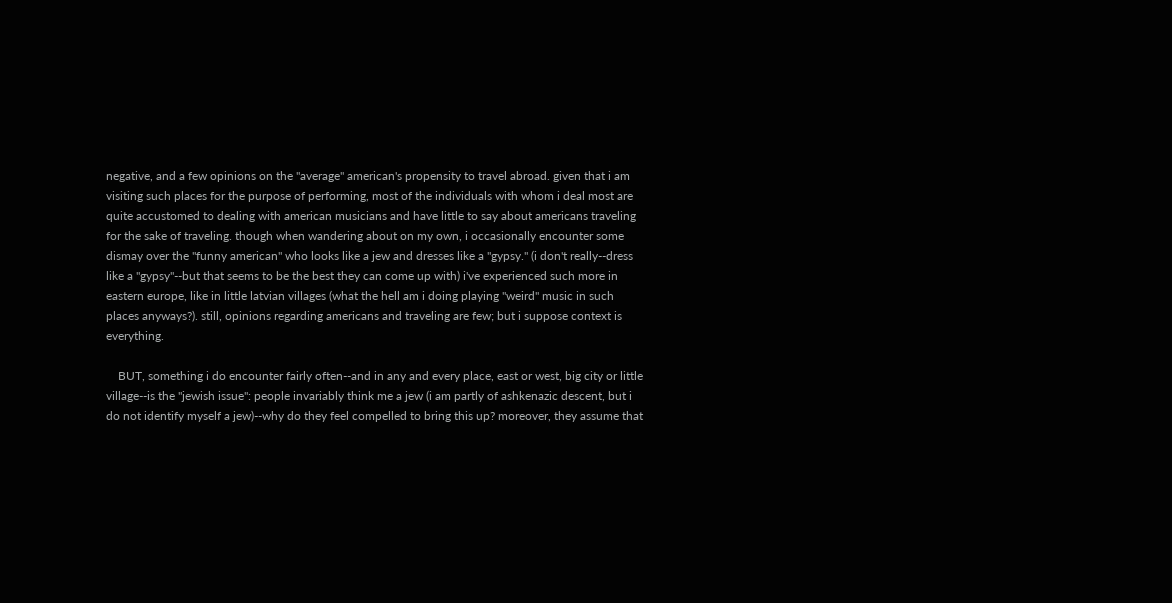negative, and a few opinions on the "average" american's propensity to travel abroad. given that i am visiting such places for the purpose of performing, most of the individuals with whom i deal most are quite accustomed to dealing with american musicians and have little to say about americans traveling for the sake of traveling. though when wandering about on my own, i occasionally encounter some dismay over the "funny american" who looks like a jew and dresses like a "gypsy." (i don't really--dress like a "gypsy"--but that seems to be the best they can come up with) i've experienced such more in eastern europe, like in little latvian villages (what the hell am i doing playing "weird" music in such places anyways?). still, opinions regarding americans and traveling are few; but i suppose context is everything.

    BUT, something i do encounter fairly often--and in any and every place, east or west, big city or little village--is the "jewish issue": people invariably think me a jew (i am partly of ashkenazic descent, but i do not identify myself a jew)--why do they feel compelled to bring this up? moreover, they assume that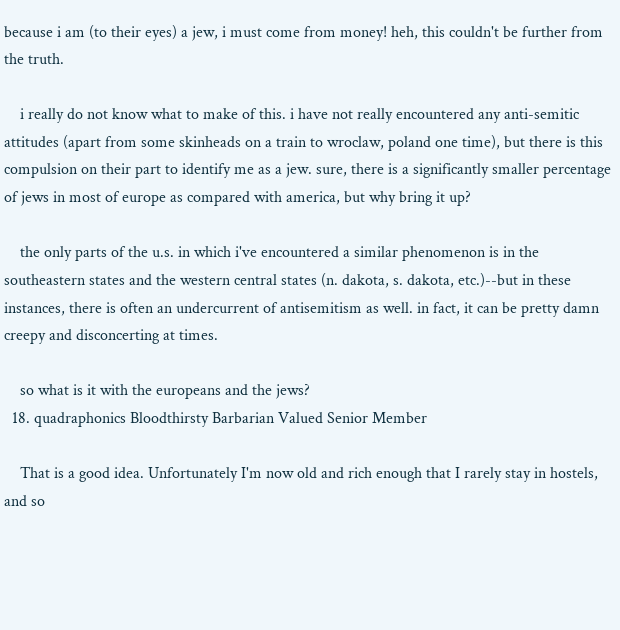because i am (to their eyes) a jew, i must come from money! heh, this couldn't be further from the truth.

    i really do not know what to make of this. i have not really encountered any anti-semitic attitudes (apart from some skinheads on a train to wroclaw, poland one time), but there is this compulsion on their part to identify me as a jew. sure, there is a significantly smaller percentage of jews in most of europe as compared with america, but why bring it up?

    the only parts of the u.s. in which i've encountered a similar phenomenon is in the southeastern states and the western central states (n. dakota, s. dakota, etc.)--but in these instances, there is often an undercurrent of antisemitism as well. in fact, it can be pretty damn creepy and disconcerting at times.

    so what is it with the europeans and the jews?
  18. quadraphonics Bloodthirsty Barbarian Valued Senior Member

    That is a good idea. Unfortunately I'm now old and rich enough that I rarely stay in hostels, and so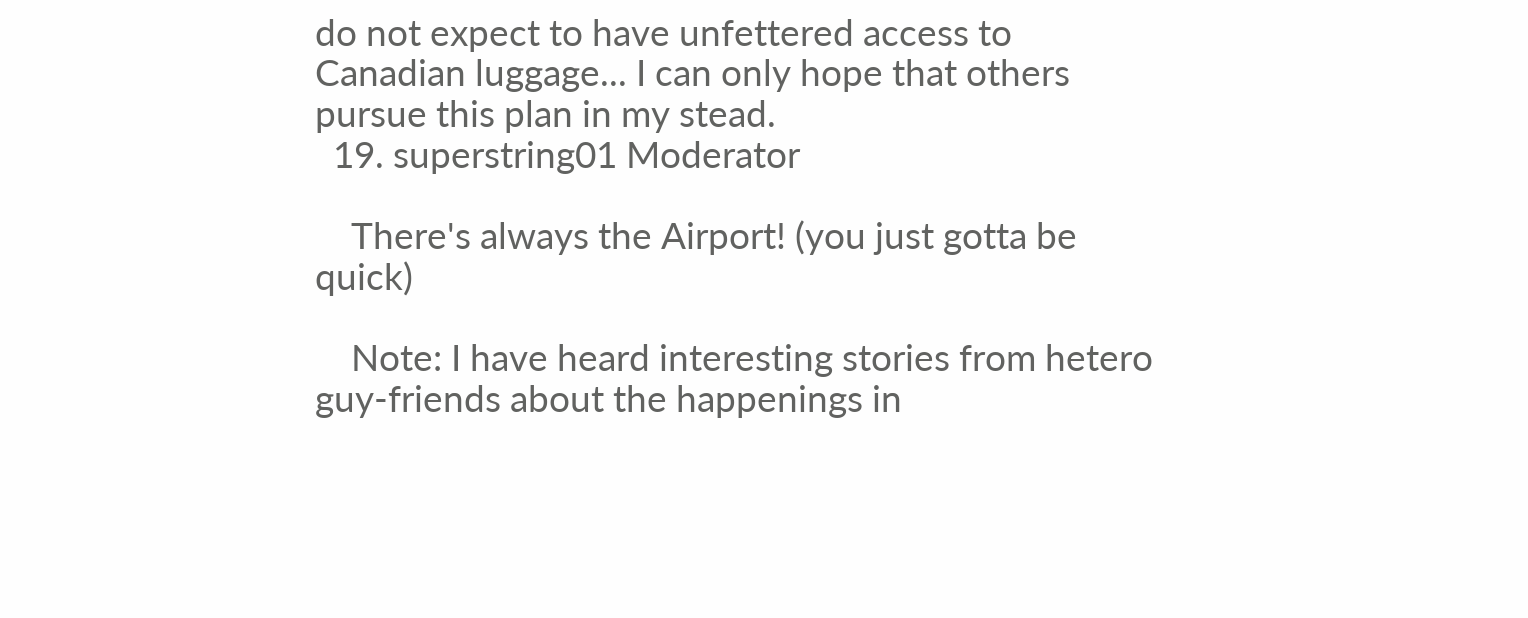do not expect to have unfettered access to Canadian luggage... I can only hope that others pursue this plan in my stead.
  19. superstring01 Moderator

    There's always the Airport! (you just gotta be quick)

    Note: I have heard interesting stories from hetero guy-friends about the happenings in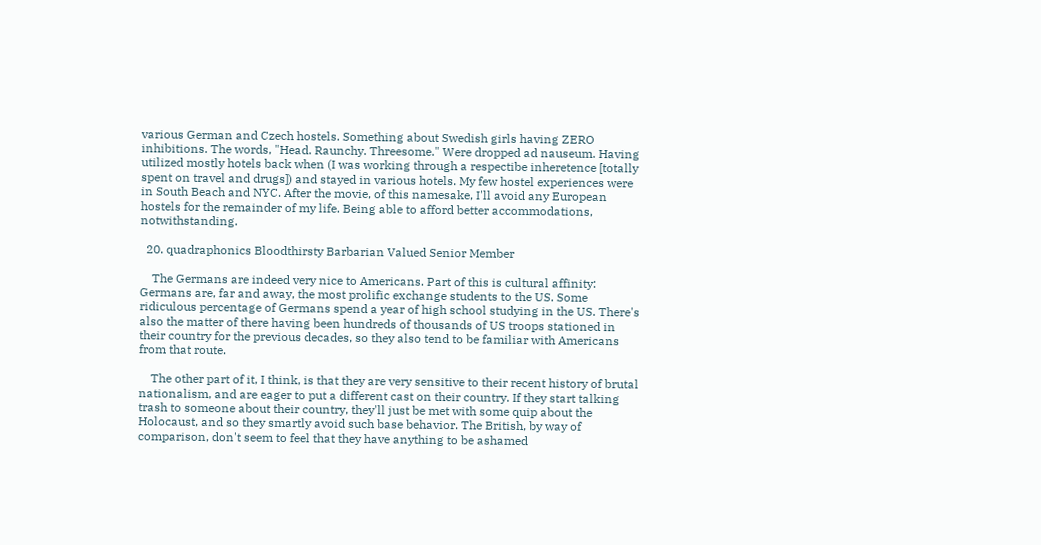various German and Czech hostels. Something about Swedish girls having ZERO inhibitions. The words, "Head. Raunchy. Threesome." Were dropped ad nauseum. Having utilized mostly hotels back when (I was working through a respectibe inheretence [totally spent on travel and drugs]) and stayed in various hotels. My few hostel experiences were in South Beach and NYC. After the movie, of this namesake, I'll avoid any European hostels for the remainder of my life. Being able to afford better accommodations, notwithstanding.

  20. quadraphonics Bloodthirsty Barbarian Valued Senior Member

    The Germans are indeed very nice to Americans. Part of this is cultural affinity: Germans are, far and away, the most prolific exchange students to the US. Some ridiculous percentage of Germans spend a year of high school studying in the US. There's also the matter of there having been hundreds of thousands of US troops stationed in their country for the previous decades, so they also tend to be familiar with Americans from that route.

    The other part of it, I think, is that they are very sensitive to their recent history of brutal nationalism, and are eager to put a different cast on their country. If they start talking trash to someone about their country, they'll just be met with some quip about the Holocaust, and so they smartly avoid such base behavior. The British, by way of comparison, don't seem to feel that they have anything to be ashamed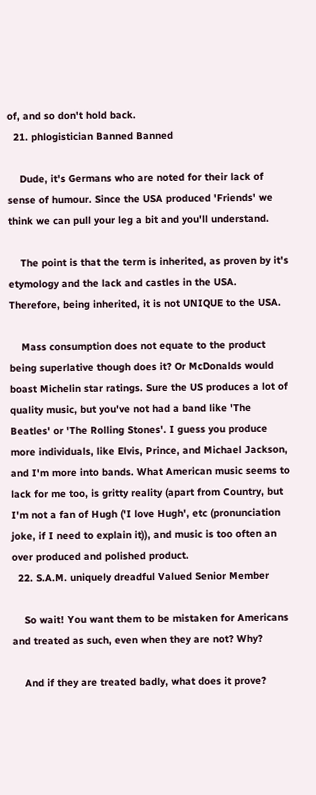of, and so don't hold back.
  21. phlogistician Banned Banned

    Dude, it's Germans who are noted for their lack of sense of humour. Since the USA produced 'Friends' we think we can pull your leg a bit and you'll understand.

    The point is that the term is inherited, as proven by it's etymology and the lack and castles in the USA. Therefore, being inherited, it is not UNIQUE to the USA.

    Mass consumption does not equate to the product being superlative though does it? Or McDonalds would boast Michelin star ratings. Sure the US produces a lot of quality music, but you've not had a band like 'The Beatles' or 'The Rolling Stones'. I guess you produce more individuals, like Elvis, Prince, and Michael Jackson, and I'm more into bands. What American music seems to lack for me too, is gritty reality (apart from Country, but I'm not a fan of Hugh ('I love Hugh', etc (pronunciation joke, if I need to explain it)), and music is too often an over produced and polished product.
  22. S.A.M. uniquely dreadful Valued Senior Member

    So wait! You want them to be mistaken for Americans and treated as such, even when they are not? Why?

    And if they are treated badly, what does it prove?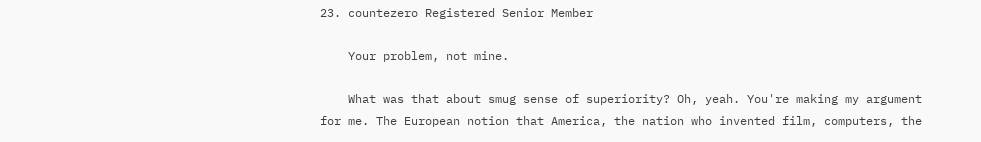23. countezero Registered Senior Member

    Your problem, not mine.

    What was that about smug sense of superiority? Oh, yeah. You're making my argument for me. The European notion that America, the nation who invented film, computers, the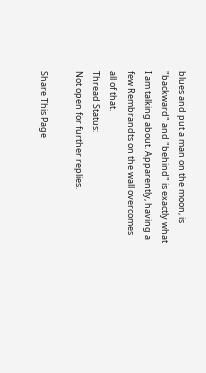blues and put a man on the moon, is "backward" and "behind" is exactly what I am talking about. Apparently, having a few Rembrandts on the wall overcomes all of that.
Thread Status:
Not open for further replies.

Share This Page